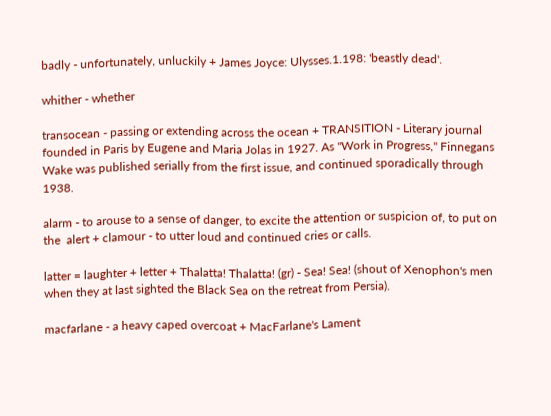badly - unfortunately, unluckily + James Joyce: Ulysses.1.198: 'beastly dead'.

whither - whether

transocean - passing or extending across the ocean + TRANSITION - Literary journal founded in Paris by Eugene and Maria Jolas in 1927. As "Work in Progress," Finnegans Wake was published serially from the first issue, and continued sporadically through 1938.

alarm - to arouse to a sense of danger, to excite the attention or suspicion of, to put on the  alert + clamour - to utter loud and continued cries or calls.

latter = laughter + letter + Thalatta! Thalatta! (gr) - Sea! Sea! (shout of Xenophon's men when they at last sighted the Black Sea on the retreat from Persia).

macfarlane - a heavy caped overcoat + MacFarlane's Lament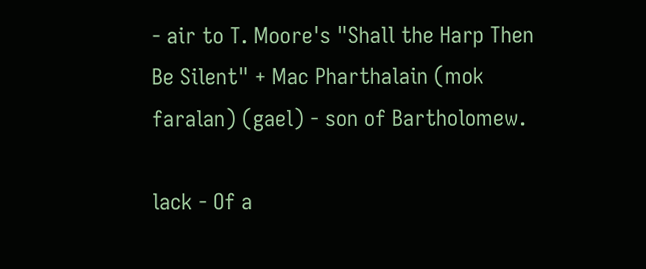- air to T. Moore's "Shall the Harp Then Be Silent" + Mac Pharthalain (mok faralan) (gael) - son of Bartholomew.

lack - Of a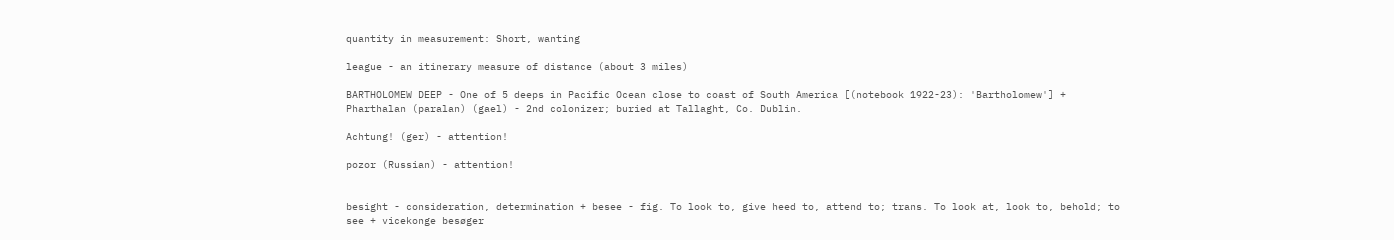quantity in measurement: Short, wanting

league - an itinerary measure of distance (about 3 miles)

BARTHOLOMEW DEEP - One of 5 deeps in Pacific Ocean close to coast of South America [(notebook 1922-23): 'Bartholomew'] + Pharthalan (paralan) (gael) - 2nd colonizer; buried at Tallaght, Co. Dublin.

Achtung! (ger) - attention!

pozor (Russian) - attention!


besight - consideration, determination + besee - fig. To look to, give heed to, attend to; trans. To look at, look to, behold; to see + vicekonge besøger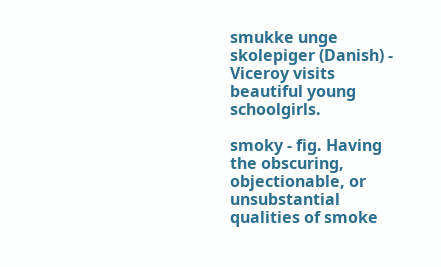smukke unge skolepiger (Danish) - Viceroy visits beautiful young schoolgirls.

smoky - fig. Having the obscuring, objectionable, or unsubstantial qualities of smoke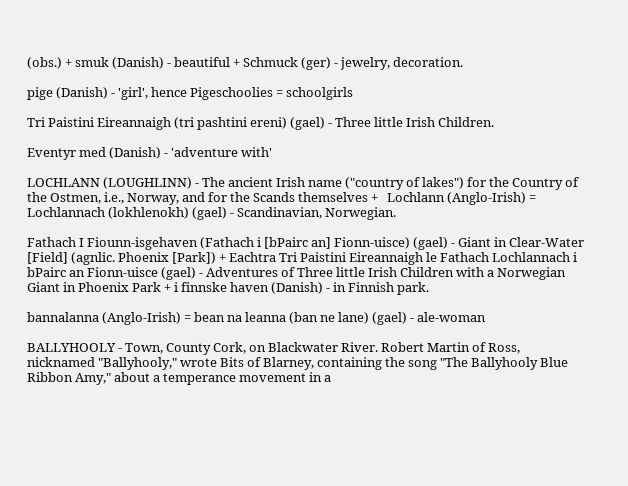(obs.) + smuk (Danish) - beautiful + Schmuck (ger) - jewelry, decoration.

pige (Danish) - 'girl', hence Pigeschoolies = schoolgirls

Tri Paistini Eireannaigh (tri pashtini ereni) (gael) - Three little Irish Children.

Eventyr med (Danish) - 'adventure with'

LOCHLANN (LOUGHLINN) - The ancient Irish name ("country of lakes") for the Country of the Ostmen, i.e., Norway, and for the Scands themselves +   Lochlann (Anglo-Irish) = Lochlannach (lokhlenokh) (gael) - Scandinavian, Norwegian.

Fathach I Fiounn-isgehaven (Fathach i [bPairc an] Fionn-uisce) (gael) - Giant in Clear-Water [Field] (agnlic. Phoenix [Park]) + Eachtra Tri Paistini Eireannaigh le Fathach Lochlannach i bPairc an Fionn-uisce (gael) - Adventures of Three little Irish Children with a Norwegian Giant in Phoenix Park + i finnske haven (Danish) - in Finnish park.

bannalanna (Anglo-Irish) = bean na leanna (ban ne lane) (gael) - ale-woman

BALLYHOOLY - Town, County Cork, on Blackwater River. Robert Martin of Ross, nicknamed "Ballyhooly," wrote Bits of Blarney, containing the song "The Ballyhooly Blue Ribbon Amy," about a temperance movement in a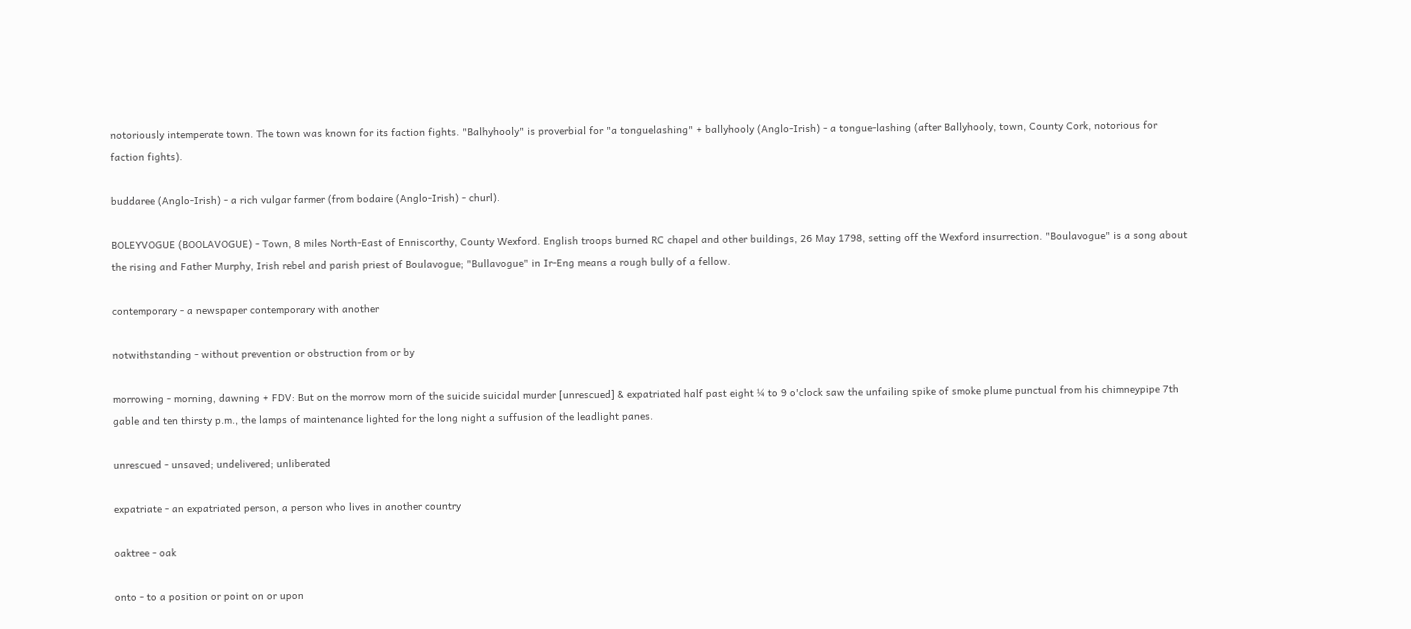notoriously intemperate town. The town was known for its faction fights. "Balhyhooly" is proverbial for "a tonguelashing" + ballyhooly (Anglo-Irish) - a tongue-lashing (after Ballyhooly, town, County Cork, notorious for faction fights).

buddaree (Anglo-Irish) - a rich vulgar farmer (from bodaire (Anglo-Irish) - churl).

BOLEYVOGUE (BOOLAVOGUE) - Town, 8 miles North-East of Enniscorthy, County Wexford. English troops burned RC chapel and other buildings, 26 May 1798, setting off the Wexford insurrection. "Boulavogue" is a song about the rising and Father Murphy, Irish rebel and parish priest of Boulavogue; "Bullavogue" in Ir-Eng means a rough bully of a fellow.

contemporary - a newspaper contemporary with another

notwithstanding - without prevention or obstruction from or by

morrowing - morning, dawning + FDV: But on the morrow morn of the suicide suicidal murder [unrescued] & expatriated half past eight ¼ to 9 o'clock saw the unfailing spike of smoke plume punctual from his chimneypipe 7th gable and ten thirsty p.m., the lamps of maintenance lighted for the long night a suffusion of the leadlight panes.

unrescued - unsaved; undelivered; unliberated

expatriate - an expatriated person, a person who lives in another country

oaktree - oak

onto - to a position or point on or upon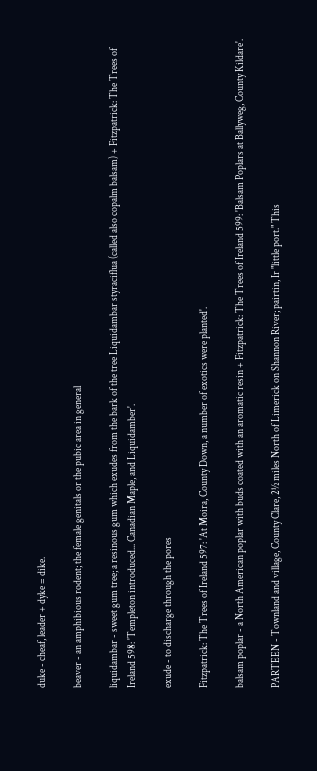duke - cheaf, leader + dyke = dike.

beaver - an amphibious rodent; the female genitals or the pubic area in general

liquidambar - sweet gum tree; a resinous gum which exudes from the bark of the tree Liquidambar styraciflua (called also copalm balsam) + Fitzpatrick: The Trees of Ireland 598: 'Templeton introduced... Canadian Maple, and Liquidamber'.

exude - to discharge through the pores

Fitzpatrick: The Trees of Ireland 597: 'At Moira, County Down, a number of exotics were planted'.

balsam poplar - a North American poplar with buds coated with an aromatic resin + Fitzpatrick: The Trees of Ireland 599: 'Balsam Poplars at Ballyweg, County Kildare'.

PARTEEN - Townland and village, County Clare, 2½ miles North of Limerick on Shannon River; pairtin, Ir "little port." This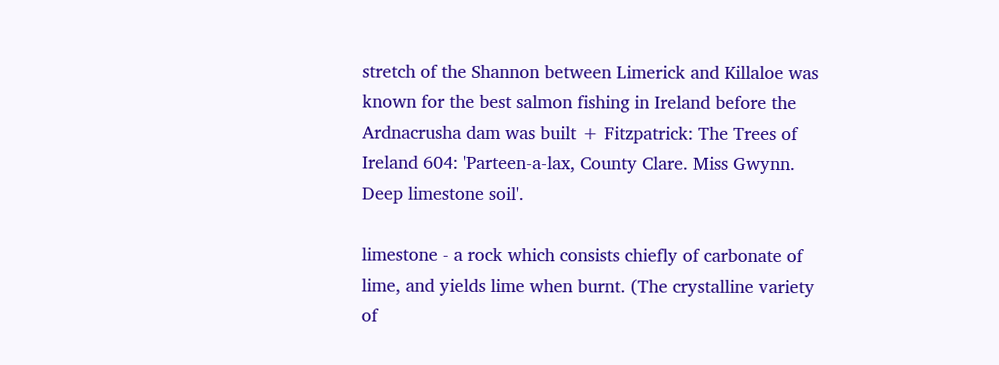stretch of the Shannon between Limerick and Killaloe was known for the best salmon fishing in Ireland before the Ardnacrusha dam was built + Fitzpatrick: The Trees of Ireland 604: 'Parteen-a-lax, County Clare. Miss Gwynn. Deep limestone soil'.

limestone - a rock which consists chiefly of carbonate of lime, and yields lime when burnt. (The crystalline variety of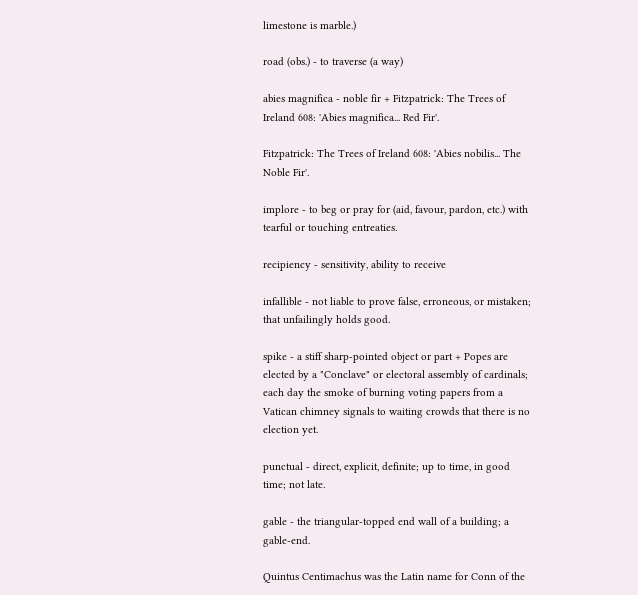limestone is marble.)

road (obs.) - to traverse (a way)

abies magnifica - noble fir + Fitzpatrick: The Trees of Ireland 608: 'Abies magnifica... Red Fir'.

Fitzpatrick: The Trees of Ireland 608: 'Abies nobilis... The Noble Fir'.

implore - to beg or pray for (aid, favour, pardon, etc.) with tearful or touching entreaties.

recipiency - sensitivity, ability to receive

infallible - not liable to prove false, erroneous, or mistaken; that unfailingly holds good.

spike - a stiff sharp-pointed object or part + Popes are elected by a "Conclave" or electoral assembly of cardinals; each day the smoke of burning voting papers from a Vatican chimney signals to waiting crowds that there is no election yet.

punctual - direct, explicit, definite; up to time, in good time; not late.

gable - the triangular-topped end wall of a building; a gable-end.

Quintus Centimachus was the Latin name for Conn of the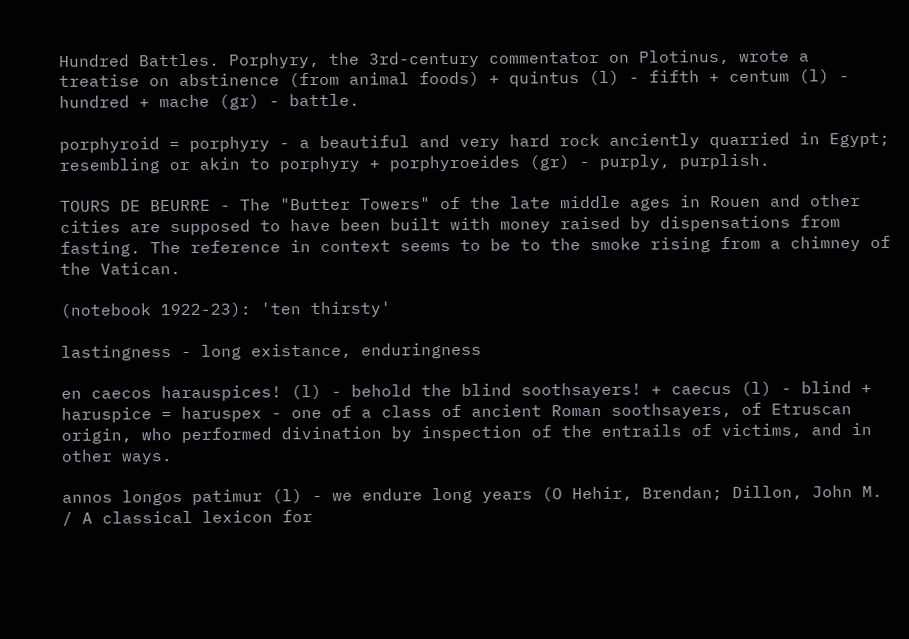Hundred Battles. Porphyry, the 3rd-century commentator on Plotinus, wrote a treatise on abstinence (from animal foods) + quintus (l) - fifth + centum (l) - hundred + mache (gr) - battle.

porphyroid = porphyry - a beautiful and very hard rock anciently quarried in Egypt; resembling or akin to porphyry + porphyroeides (gr) - purply, purplish.

TOURS DE BEURRE - The "Butter Towers" of the late middle ages in Rouen and other cities are supposed to have been built with money raised by dispensations from fasting. The reference in context seems to be to the smoke rising from a chimney of the Vatican.

(notebook 1922-23): 'ten thirsty'

lastingness - long existance, enduringness

en caecos harauspices! (l) - behold the blind soothsayers! + caecus (l) - blind + haruspice = haruspex - one of a class of ancient Roman soothsayers, of Etruscan origin, who performed divination by inspection of the entrails of victims, and in other ways.

annos longos patimur (l) - we endure long years (O Hehir, Brendan; Dillon, John M. / A classical lexicon for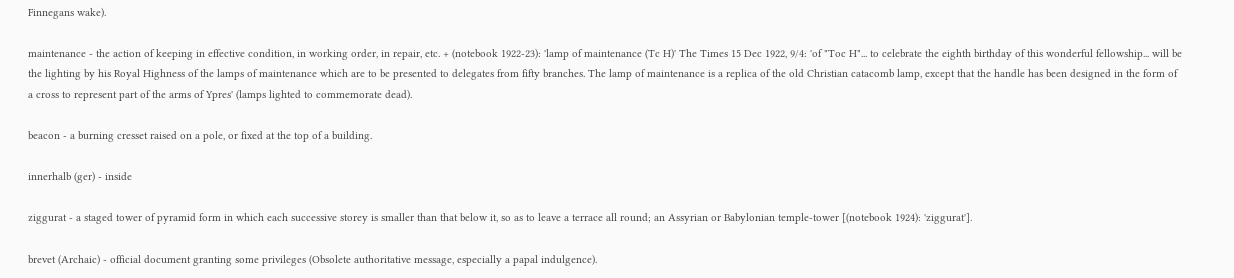Finnegans wake).

maintenance - the action of keeping in effective condition, in working order, in repair, etc. + (notebook 1922-23): 'lamp of maintenance (Tc H)' The Times 15 Dec 1922, 9/4: 'of "Toc H"... to celebrate the eighth birthday of this wonderful fellowship... will be the lighting by his Royal Highness of the lamps of maintenance which are to be presented to delegates from fifty branches. The lamp of maintenance is a replica of the old Christian catacomb lamp, except that the handle has been designed in the form of a cross to represent part of the arms of Ypres' (lamps lighted to commemorate dead).

beacon - a burning cresset raised on a pole, or fixed at the top of a building.

innerhalb (ger) - inside

ziggurat - a staged tower of pyramid form in which each successive storey is smaller than that below it, so as to leave a terrace all round; an Assyrian or Babylonian temple-tower [(notebook 1924): 'ziggurat'].

brevet (Archaic) - official document granting some privileges (Obsolete authoritative message, especially a papal indulgence).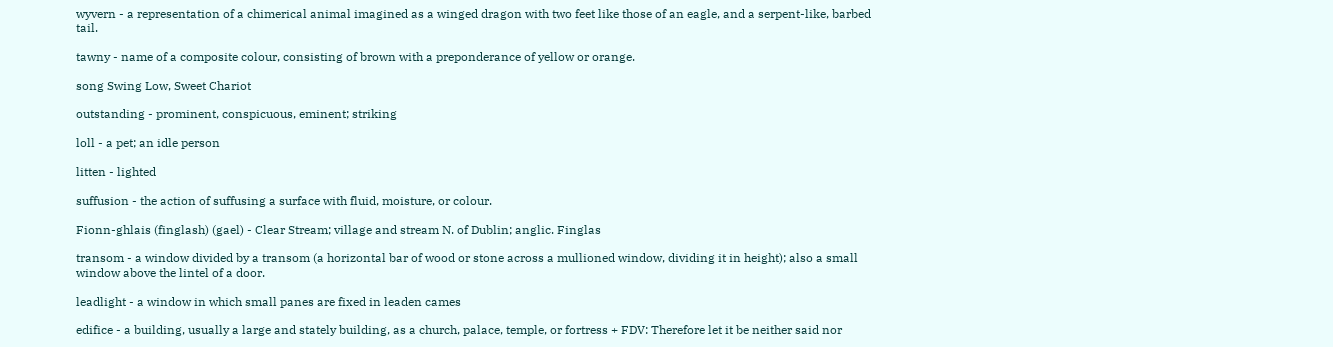wyvern - a representation of a chimerical animal imagined as a winged dragon with two feet like those of an eagle, and a serpent-like, barbed tail.

tawny - name of a composite colour, consisting of brown with a preponderance of yellow or orange.

song Swing Low, Sweet Chariot

outstanding - prominent, conspicuous, eminent; striking

loll - a pet; an idle person

litten - lighted

suffusion - the action of suffusing a surface with fluid, moisture, or colour.

Fionn-ghlais (finglash) (gael) - Clear Stream; village and stream N. of Dublin; anglic. Finglas

transom - a window divided by a transom (a horizontal bar of wood or stone across a mullioned window, dividing it in height); also a small window above the lintel of a door.

leadlight - a window in which small panes are fixed in leaden cames

edifice - a building, usually a large and stately building, as a church, palace, temple, or fortress + FDV: Therefore let it be neither said nor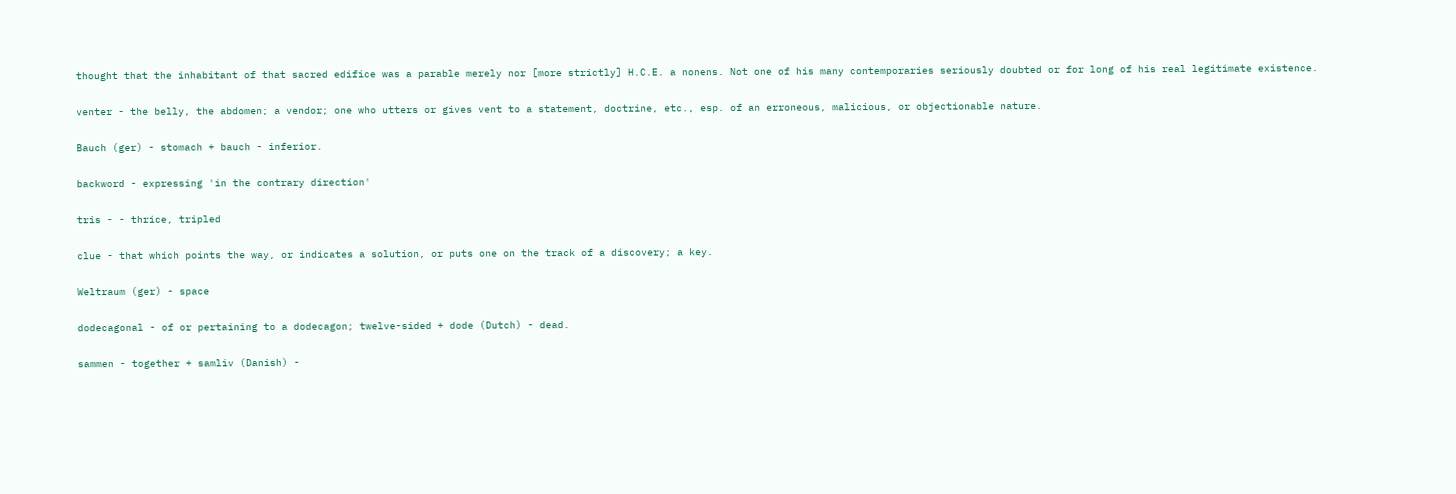thought that the inhabitant of that sacred edifice was a parable merely nor [more strictly] H.C.E. a nonens. Not one of his many contemporaries seriously doubted or for long of his real legitimate existence.

venter - the belly, the abdomen; a vendor; one who utters or gives vent to a statement, doctrine, etc., esp. of an erroneous, malicious, or objectionable nature.

Bauch (ger) - stomach + bauch - inferior.

backword - expressing 'in the contrary direction'

tris - - thrice, tripled

clue - that which points the way, or indicates a solution, or puts one on the track of a discovery; a key.

Weltraum (ger) - space

dodecagonal - of or pertaining to a dodecagon; twelve-sided + dode (Dutch) - dead.

sammen - together + samliv (Danish) -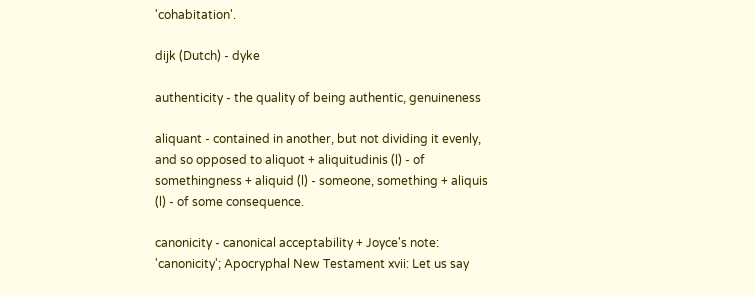'cohabitation'.

dijk (Dutch) - dyke

authenticity - the quality of being authentic, genuineness

aliquant - contained in another, but not dividing it evenly, and so opposed to aliquot + aliquitudinis (l) - of somethingness + aliquid (l) - someone, something + aliquis (l) - of some consequence.

canonicity - canonical acceptability + Joyce's note: 'canonicity'; Apocryphal New Testament xvii: Let us say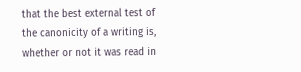that the best external test of the canonicity of a writing is, whether or not it was read in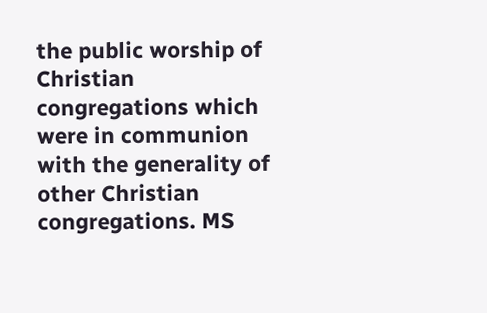the public worship of Christian congregations which were in communion with the generality of other Christian congregations. MS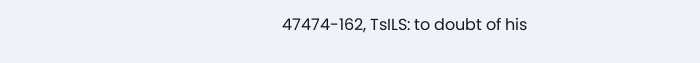47474-162, TsILS: to doubt of his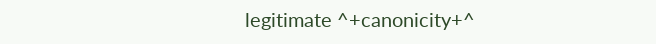legitimate ^+canonicity+^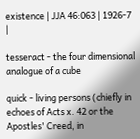existence | JJA 46:063 | 1926-7 |

tesseract - the four dimensional analogue of a cube

quick - living persons (chiefly in echoes of Acts x. 42 or the Apostles' Creed, in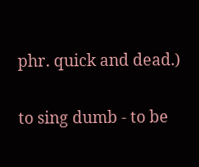phr. quick and dead.)

to sing dumb - to be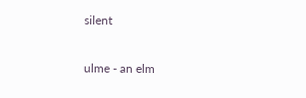silent

ulme - an elm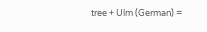tree + Ulm (German) =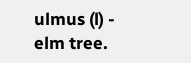ulmus (l) - elm tree.